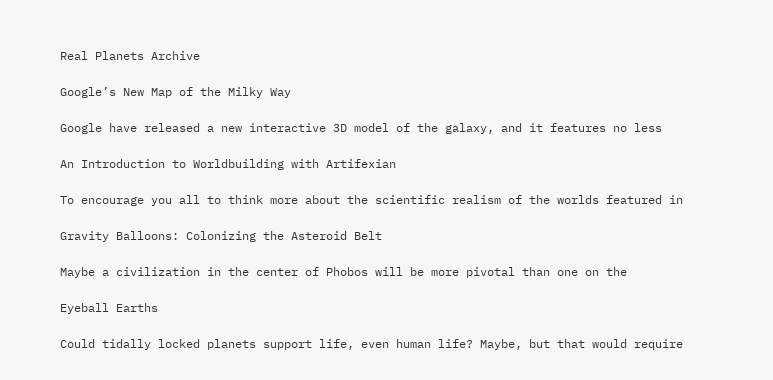Real Planets Archive

Google’s New Map of the Milky Way

Google have released a new interactive 3D model of the galaxy, and it features no less

An Introduction to Worldbuilding with Artifexian

To encourage you all to think more about the scientific realism of the worlds featured in

Gravity Balloons: Colonizing the Asteroid Belt

Maybe a civilization in the center of Phobos will be more pivotal than one on the

Eyeball Earths

Could tidally locked planets support life, even human life? Maybe, but that would require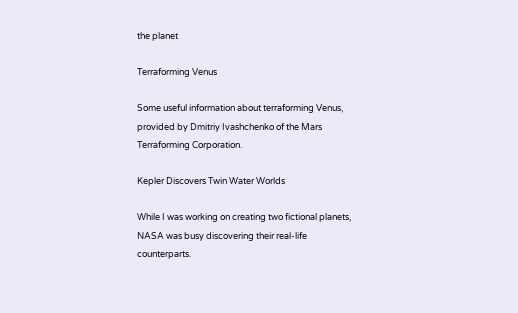the planet

Terraforming Venus

Some useful information about terraforming Venus, provided by Dmitriy Ivashchenko of the Mars Terraforming Corporation.

Kepler Discovers Twin Water Worlds

While I was working on creating two fictional planets, NASA was busy discovering their real-life counterparts.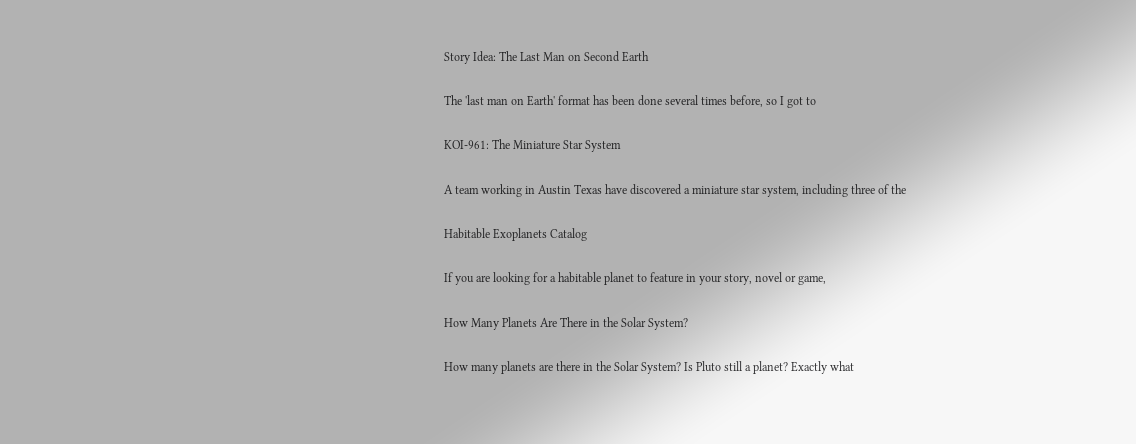Story Idea: The Last Man on Second Earth

The 'last man on Earth' format has been done several times before, so I got to

KOI-961: The Miniature Star System

A team working in Austin Texas have discovered a miniature star system, including three of the

Habitable Exoplanets Catalog

If you are looking for a habitable planet to feature in your story, novel or game,

How Many Planets Are There in the Solar System?

How many planets are there in the Solar System? Is Pluto still a planet? Exactly what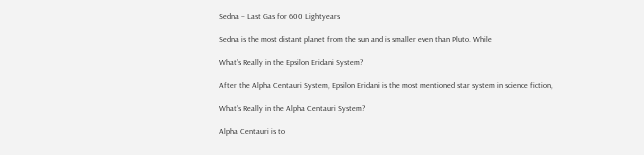Sedna – Last Gas for 600 Lightyears

Sedna is the most distant planet from the sun and is smaller even than Pluto. While

What’s Really in the Epsilon Eridani System?

After the Alpha Centauri System, Epsilon Eridani is the most mentioned star system in science fiction,

What’s Really in the Alpha Centauri System?

Alpha Centauri is to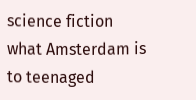science fiction what Amsterdam is to teenaged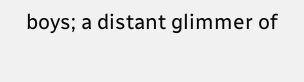boys; a distant glimmer of